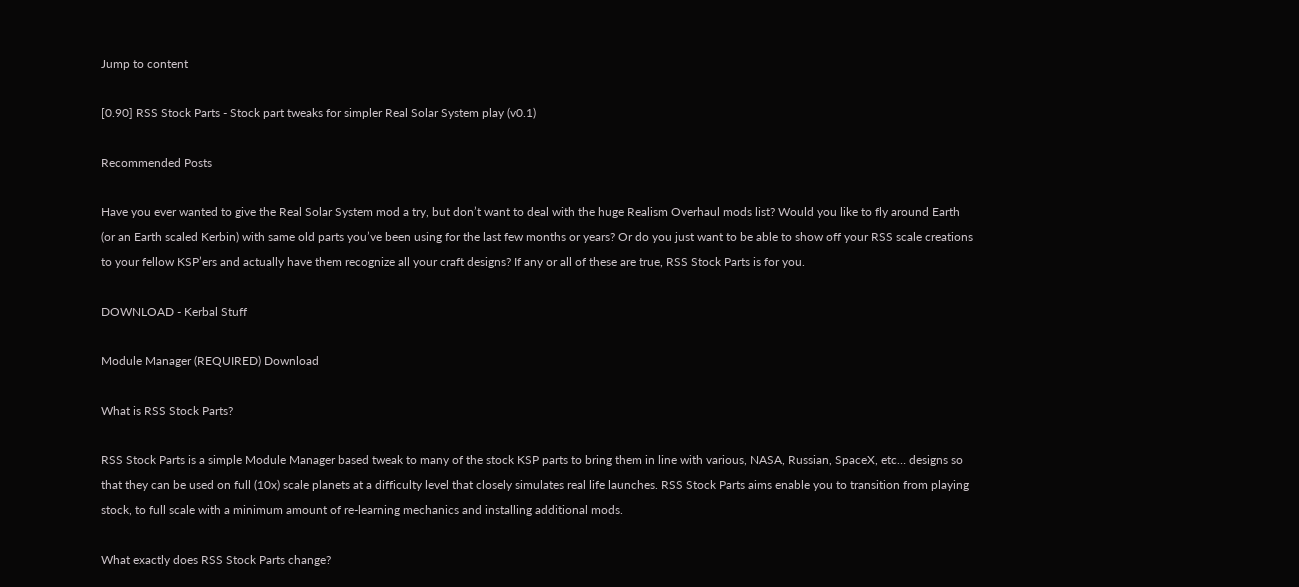Jump to content

[0.90] RSS Stock Parts - Stock part tweaks for simpler Real Solar System play (v0.1)

Recommended Posts

Have you ever wanted to give the Real Solar System mod a try, but don’t want to deal with the huge Realism Overhaul mods list? Would you like to fly around Earth (or an Earth scaled Kerbin) with same old parts you’ve been using for the last few months or years? Or do you just want to be able to show off your RSS scale creations to your fellow KSP’ers and actually have them recognize all your craft designs? If any or all of these are true, RSS Stock Parts is for you.

DOWNLOAD - Kerbal Stuff

Module Manager (REQUIRED) Download

What is RSS Stock Parts?

RSS Stock Parts is a simple Module Manager based tweak to many of the stock KSP parts to bring them in line with various, NASA, Russian, SpaceX, etc… designs so that they can be used on full (10x) scale planets at a difficulty level that closely simulates real life launches. RSS Stock Parts aims enable you to transition from playing stock, to full scale with a minimum amount of re-learning mechanics and installing additional mods.

What exactly does RSS Stock Parts change?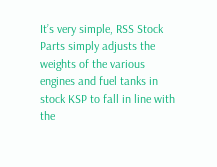It’s very simple, RSS Stock Parts simply adjusts the weights of the various engines and fuel tanks in stock KSP to fall in line with the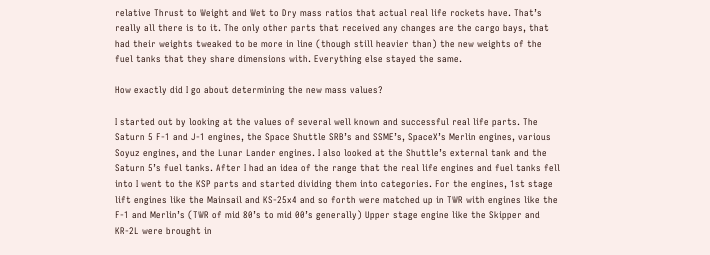relative Thrust to Weight and Wet to Dry mass ratios that actual real life rockets have. That’s really all there is to it. The only other parts that received any changes are the cargo bays, that had their weights tweaked to be more in line (though still heavier than) the new weights of the fuel tanks that they share dimensions with. Everything else stayed the same.

How exactly did I go about determining the new mass values?

I started out by looking at the values of several well known and successful real life parts. The Saturn 5 F-1 and J-1 engines, the Space Shuttle SRB’s and SSME’s, SpaceX’s Merlin engines, various Soyuz engines, and the Lunar Lander engines. I also looked at the Shuttle’s external tank and the Saturn 5’s fuel tanks. After I had an idea of the range that the real life engines and fuel tanks fell into I went to the KSP parts and started dividing them into categories. For the engines, 1st stage lift engines like the Mainsail and KS-25x4 and so forth were matched up in TWR with engines like the F-1 and Merlin’s (TWR of mid 80’s to mid 00’s generally) Upper stage engine like the Skipper and KR-2L were brought in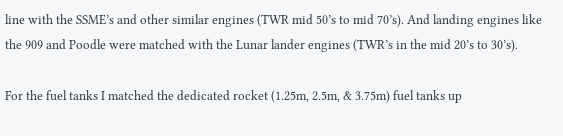line with the SSME’s and other similar engines (TWR mid 50’s to mid 70’s). And landing engines like the 909 and Poodle were matched with the Lunar lander engines (TWR’s in the mid 20’s to 30’s).

For the fuel tanks I matched the dedicated rocket (1.25m, 2.5m, & 3.75m) fuel tanks up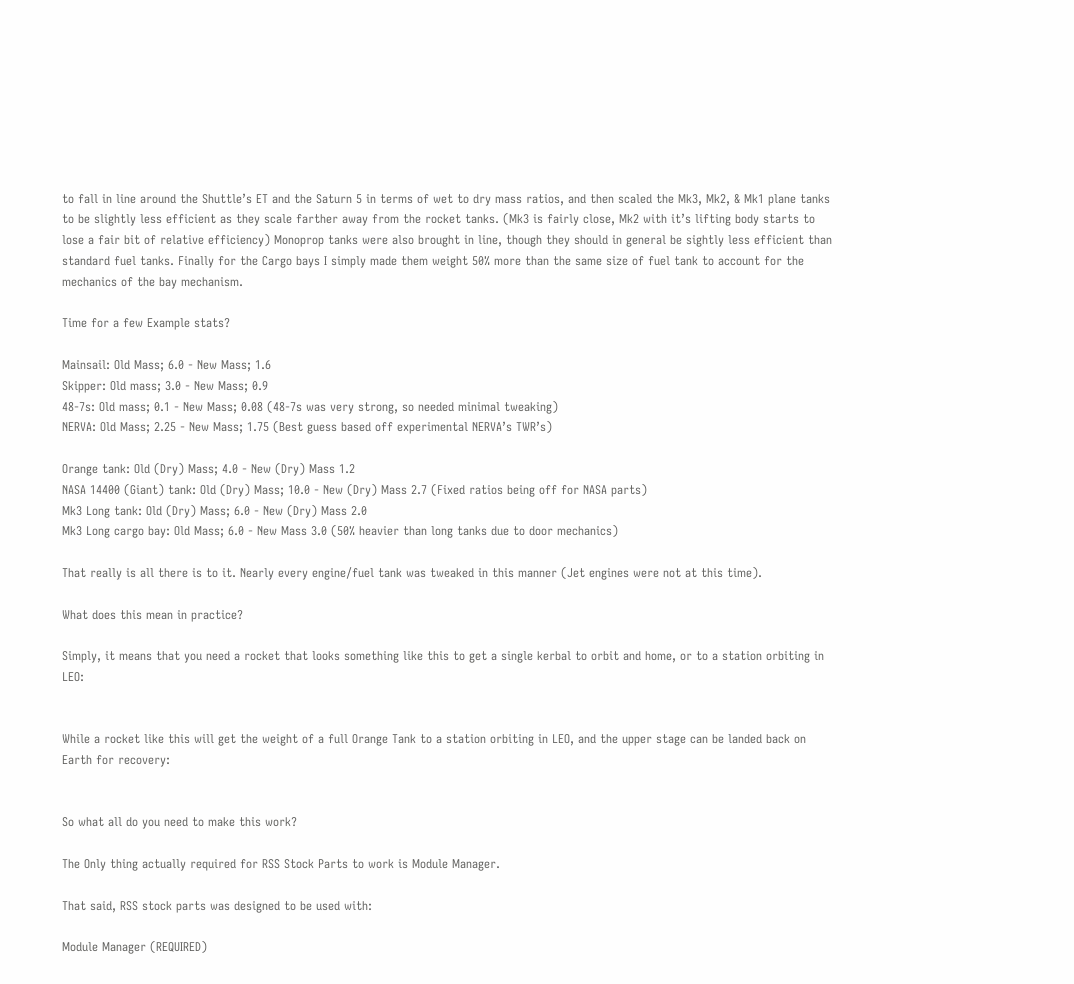to fall in line around the Shuttle’s ET and the Saturn 5 in terms of wet to dry mass ratios, and then scaled the Mk3, Mk2, & Mk1 plane tanks to be slightly less efficient as they scale farther away from the rocket tanks. (Mk3 is fairly close, Mk2 with it’s lifting body starts to lose a fair bit of relative efficiency) Monoprop tanks were also brought in line, though they should in general be sightly less efficient than standard fuel tanks. Finally for the Cargo bays I simply made them weight 50% more than the same size of fuel tank to account for the mechanics of the bay mechanism.

Time for a few Example stats?

Mainsail: Old Mass; 6.0 - New Mass; 1.6
Skipper: Old mass; 3.0 - New Mass; 0.9
48-7s: Old mass; 0.1 - New Mass; 0.08 (48-7s was very strong, so needed minimal tweaking)
NERVA: Old Mass; 2.25 - New Mass; 1.75 (Best guess based off experimental NERVA’s TWR’s)

Orange tank: Old (Dry) Mass; 4.0 - New (Dry) Mass 1.2
NASA 14400 (Giant) tank: Old (Dry) Mass; 10.0 - New (Dry) Mass 2.7 (Fixed ratios being off for NASA parts)
Mk3 Long tank: Old (Dry) Mass; 6.0 - New (Dry) Mass 2.0
Mk3 Long cargo bay: Old Mass; 6.0 - New Mass 3.0 (50% heavier than long tanks due to door mechanics)

That really is all there is to it. Nearly every engine/fuel tank was tweaked in this manner (Jet engines were not at this time).

What does this mean in practice?

Simply, it means that you need a rocket that looks something like this to get a single kerbal to orbit and home, or to a station orbiting in LEO:


While a rocket like this will get the weight of a full Orange Tank to a station orbiting in LEO, and the upper stage can be landed back on Earth for recovery:


So what all do you need to make this work?

The Only thing actually required for RSS Stock Parts to work is Module Manager.

That said, RSS stock parts was designed to be used with:

Module Manager (REQUIRED)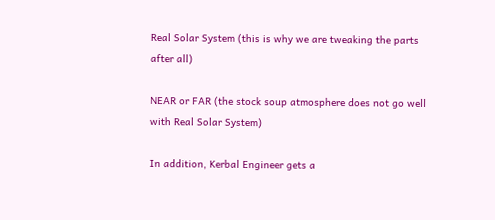Real Solar System (this is why we are tweaking the parts after all)

NEAR or FAR (the stock soup atmosphere does not go well with Real Solar System)

In addition, Kerbal Engineer gets a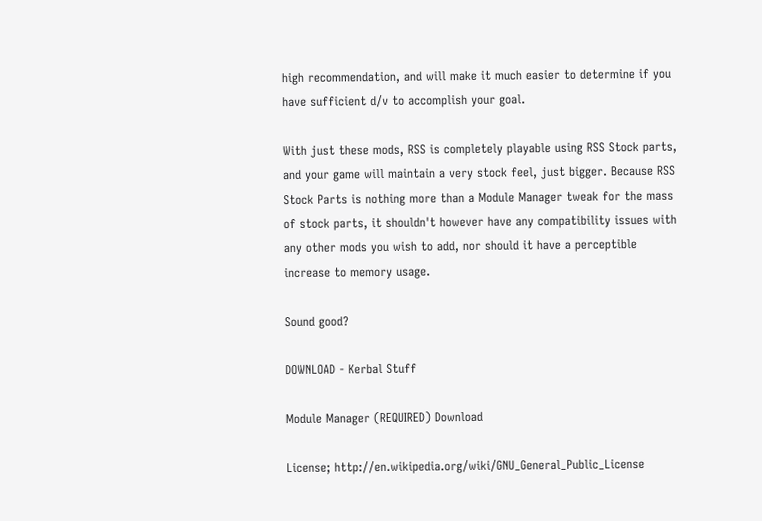high recommendation, and will make it much easier to determine if you have sufficient d/v to accomplish your goal.

With just these mods, RSS is completely playable using RSS Stock parts, and your game will maintain a very stock feel, just bigger. Because RSS Stock Parts is nothing more than a Module Manager tweak for the mass of stock parts, it shouldn't however have any compatibility issues with any other mods you wish to add, nor should it have a perceptible increase to memory usage.

Sound good?

DOWNLOAD - Kerbal Stuff

Module Manager (REQUIRED) Download

License; http://en.wikipedia.org/wiki/GNU_General_Public_License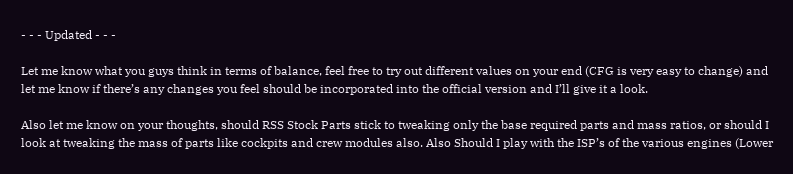- - - Updated - - -

Let me know what you guys think in terms of balance, feel free to try out different values on your end (CFG is very easy to change) and let me know if there’s any changes you feel should be incorporated into the official version and I’ll give it a look.

Also let me know on your thoughts, should RSS Stock Parts stick to tweaking only the base required parts and mass ratios, or should I look at tweaking the mass of parts like cockpits and crew modules also. Also Should I play with the ISP’s of the various engines (Lower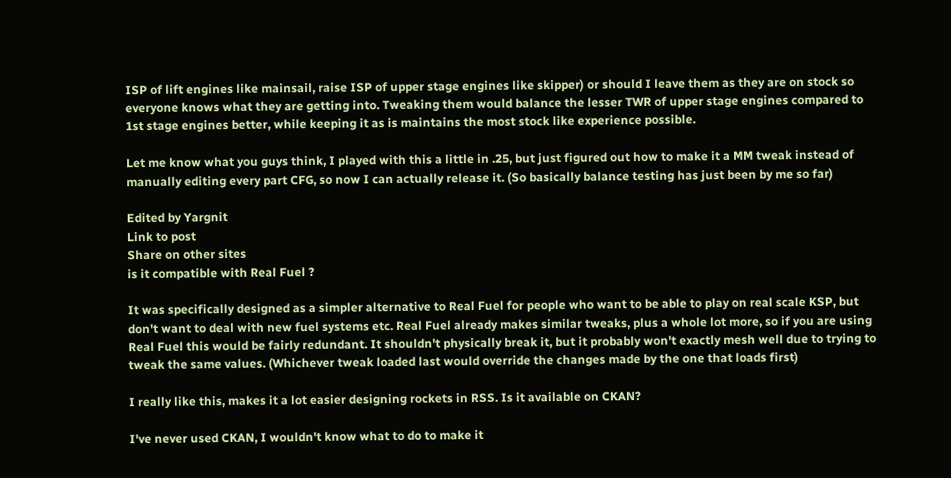ISP of lift engines like mainsail, raise ISP of upper stage engines like skipper) or should I leave them as they are on stock so everyone knows what they are getting into. Tweaking them would balance the lesser TWR of upper stage engines compared to 1st stage engines better, while keeping it as is maintains the most stock like experience possible.

Let me know what you guys think, I played with this a little in .25, but just figured out how to make it a MM tweak instead of manually editing every part CFG, so now I can actually release it. (So basically balance testing has just been by me so far)

Edited by Yargnit
Link to post
Share on other sites
is it compatible with Real Fuel ?

It was specifically designed as a simpler alternative to Real Fuel for people who want to be able to play on real scale KSP, but don't want to deal with new fuel systems etc. Real Fuel already makes similar tweaks, plus a whole lot more, so if you are using Real Fuel this would be fairly redundant. It shouldn't physically break it, but it probably won't exactly mesh well due to trying to tweak the same values. (Whichever tweak loaded last would override the changes made by the one that loads first)

I really like this, makes it a lot easier designing rockets in RSS. Is it available on CKAN?

I've never used CKAN, I wouldn't know what to do to make it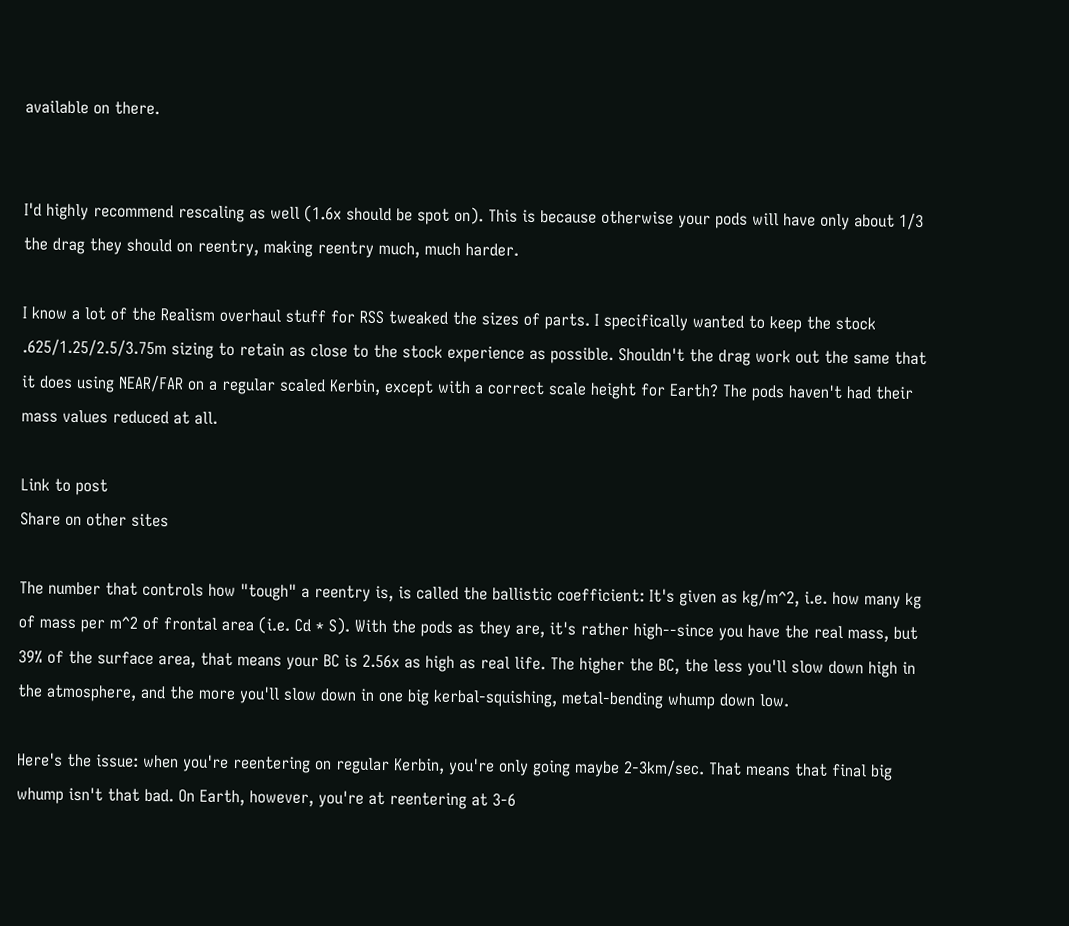available on there.


I'd highly recommend rescaling as well (1.6x should be spot on). This is because otherwise your pods will have only about 1/3 the drag they should on reentry, making reentry much, much harder.

I know a lot of the Realism overhaul stuff for RSS tweaked the sizes of parts. I specifically wanted to keep the stock .625/1.25/2.5/3.75m sizing to retain as close to the stock experience as possible. Shouldn't the drag work out the same that it does using NEAR/FAR on a regular scaled Kerbin, except with a correct scale height for Earth? The pods haven't had their mass values reduced at all.

Link to post
Share on other sites

The number that controls how "tough" a reentry is, is called the ballistic coefficient: It's given as kg/m^2, i.e. how many kg of mass per m^2 of frontal area (i.e. Cd * S). With the pods as they are, it's rather high--since you have the real mass, but 39% of the surface area, that means your BC is 2.56x as high as real life. The higher the BC, the less you'll slow down high in the atmosphere, and the more you'll slow down in one big kerbal-squishing, metal-bending whump down low.

Here's the issue: when you're reentering on regular Kerbin, you're only going maybe 2-3km/sec. That means that final big whump isn't that bad. On Earth, however, you're at reentering at 3-6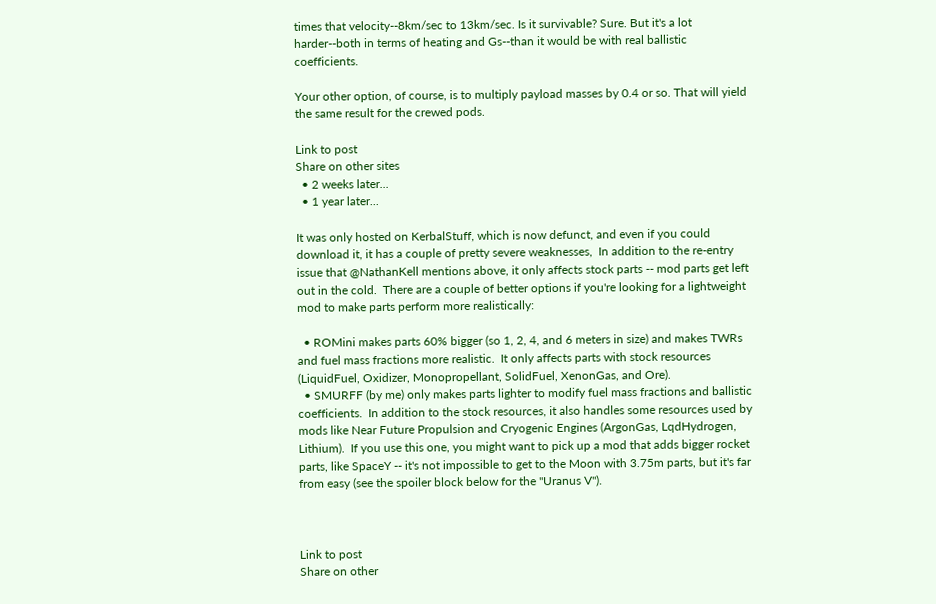times that velocity--8km/sec to 13km/sec. Is it survivable? Sure. But it's a lot harder--both in terms of heating and Gs--than it would be with real ballistic coefficients.

Your other option, of course, is to multiply payload masses by 0.4 or so. That will yield the same result for the crewed pods.

Link to post
Share on other sites
  • 2 weeks later...
  • 1 year later...

It was only hosted on KerbalStuff, which is now defunct, and even if you could download it, it has a couple of pretty severe weaknesses,  In addition to the re-entry issue that @NathanKell mentions above, it only affects stock parts -- mod parts get left out in the cold.  There are a couple of better options if you're looking for a lightweight mod to make parts perform more realistically:

  • ROMini makes parts 60% bigger (so 1, 2, 4, and 6 meters in size) and makes TWRs and fuel mass fractions more realistic.  It only affects parts with stock resources (LiquidFuel, Oxidizer, Monopropellant, SolidFuel, XenonGas, and Ore).
  • SMURFF (by me) only makes parts lighter to modify fuel mass fractions and ballistic coefficients.  In addition to the stock resources, it also handles some resources used by mods like Near Future Propulsion and Cryogenic Engines (ArgonGas, LqdHydrogen, Lithium).  If you use this one, you might want to pick up a mod that adds bigger rocket parts, like SpaceY -- it's not impossible to get to the Moon with 3.75m parts, but it's far from easy (see the spoiler block below for the "Uranus V").



Link to post
Share on other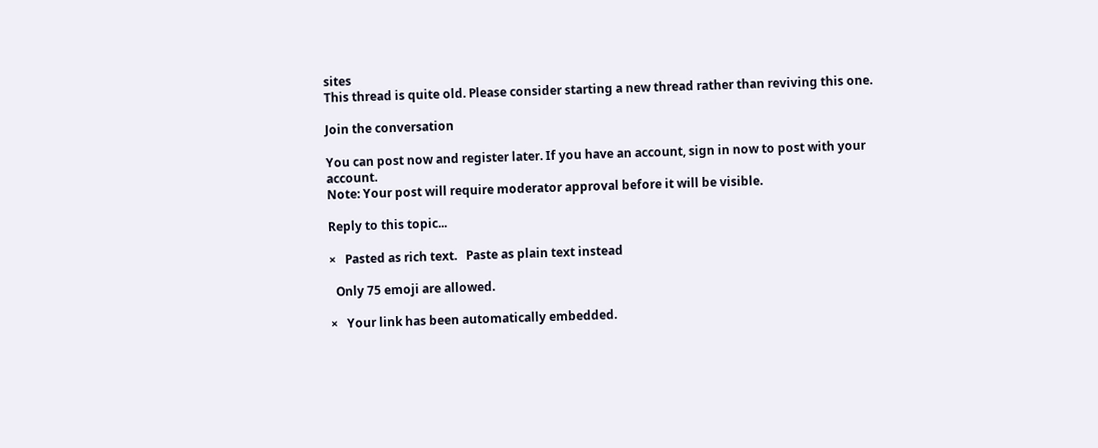sites
This thread is quite old. Please consider starting a new thread rather than reviving this one.

Join the conversation

You can post now and register later. If you have an account, sign in now to post with your account.
Note: Your post will require moderator approval before it will be visible.

Reply to this topic...

×   Pasted as rich text.   Paste as plain text instead

  Only 75 emoji are allowed.

×   Your link has been automatically embedded.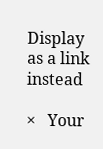Display as a link instead

×   Your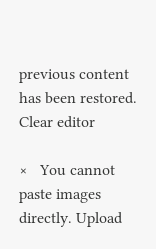previous content has been restored.   Clear editor

×   You cannot paste images directly. Upload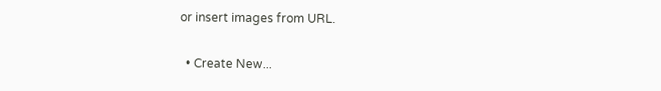or insert images from URL.

  • Create New...